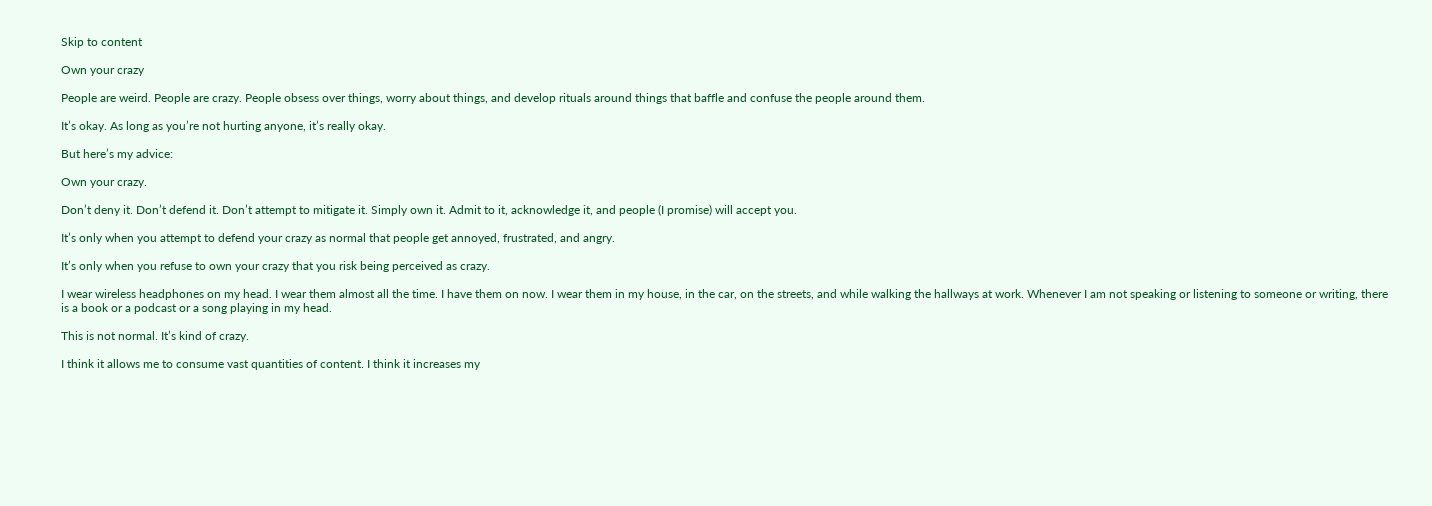Skip to content

Own your crazy

People are weird. People are crazy. People obsess over things, worry about things, and develop rituals around things that baffle and confuse the people around them.

It’s okay. As long as you’re not hurting anyone, it’s really okay.

But here’s my advice:

Own your crazy.

Don’t deny it. Don’t defend it. Don’t attempt to mitigate it. Simply own it. Admit to it, acknowledge it, and people (I promise) will accept you.

It’s only when you attempt to defend your crazy as normal that people get annoyed, frustrated, and angry.

It’s only when you refuse to own your crazy that you risk being perceived as crazy.

I wear wireless headphones on my head. I wear them almost all the time. I have them on now. I wear them in my house, in the car, on the streets, and while walking the hallways at work. Whenever I am not speaking or listening to someone or writing, there is a book or a podcast or a song playing in my head.

This is not normal. It’s kind of crazy.

I think it allows me to consume vast quantities of content. I think it increases my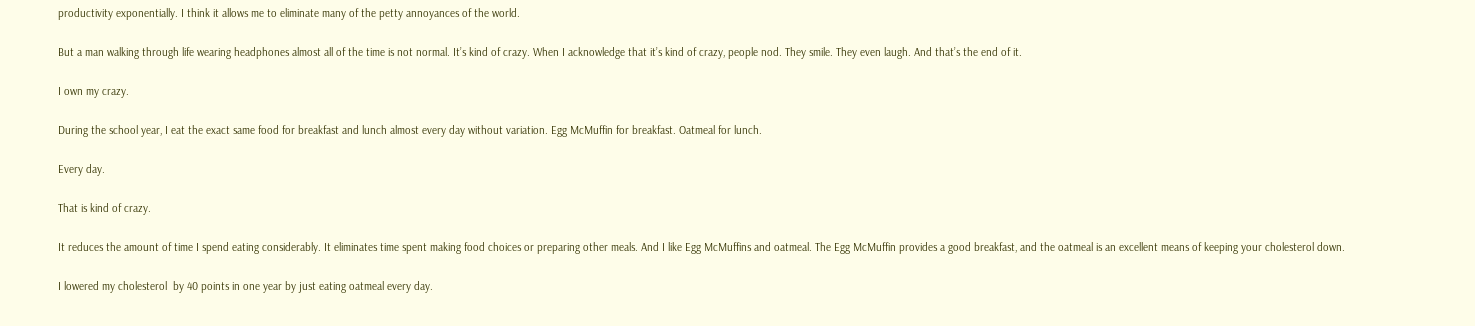productivity exponentially. I think it allows me to eliminate many of the petty annoyances of the world.

But a man walking through life wearing headphones almost all of the time is not normal. It’s kind of crazy. When I acknowledge that it’s kind of crazy, people nod. They smile. They even laugh. And that’s the end of it.

I own my crazy.

During the school year, I eat the exact same food for breakfast and lunch almost every day without variation. Egg McMuffin for breakfast. Oatmeal for lunch.

Every day.

That is kind of crazy.

It reduces the amount of time I spend eating considerably. It eliminates time spent making food choices or preparing other meals. And I like Egg McMuffins and oatmeal. The Egg McMuffin provides a good breakfast, and the oatmeal is an excellent means of keeping your cholesterol down.

I lowered my cholesterol  by 40 points in one year by just eating oatmeal every day.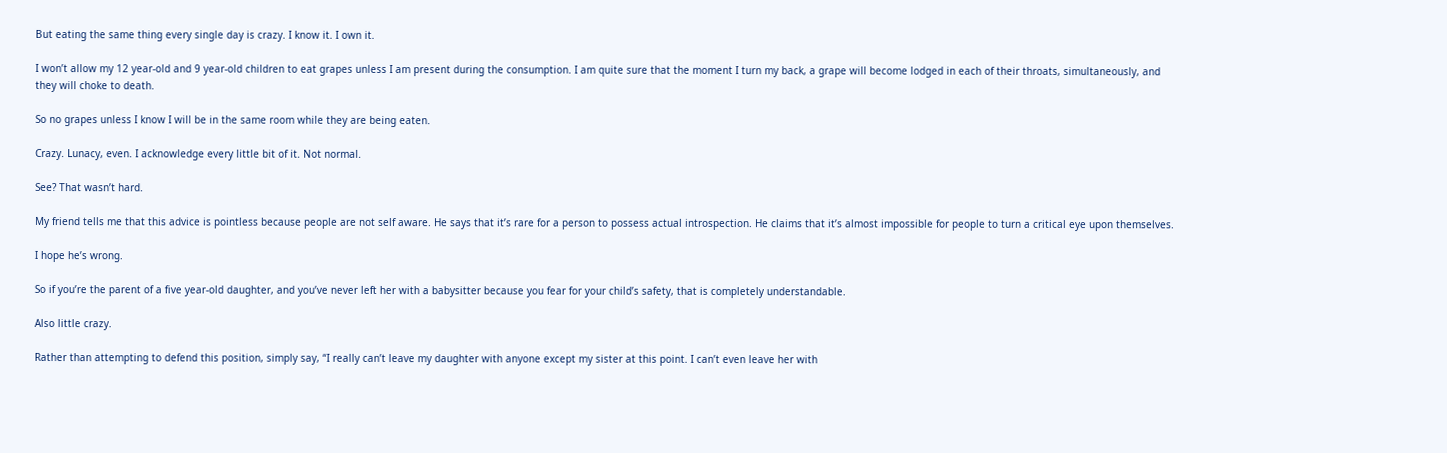But eating the same thing every single day is crazy. I know it. I own it.

I won’t allow my 12 year-old and 9 year-old children to eat grapes unless I am present during the consumption. I am quite sure that the moment I turn my back, a grape will become lodged in each of their throats, simultaneously, and they will choke to death.

So no grapes unless I know I will be in the same room while they are being eaten.

Crazy. Lunacy, even. I acknowledge every little bit of it. Not normal.

See? That wasn’t hard.

My friend tells me that this advice is pointless because people are not self aware. He says that it’s rare for a person to possess actual introspection. He claims that it’s almost impossible for people to turn a critical eye upon themselves.

I hope he’s wrong.

So if you’re the parent of a five year-old daughter, and you’ve never left her with a babysitter because you fear for your child’s safety, that is completely understandable.

Also little crazy.

Rather than attempting to defend this position, simply say, “I really can’t leave my daughter with anyone except my sister at this point. I can’t even leave her with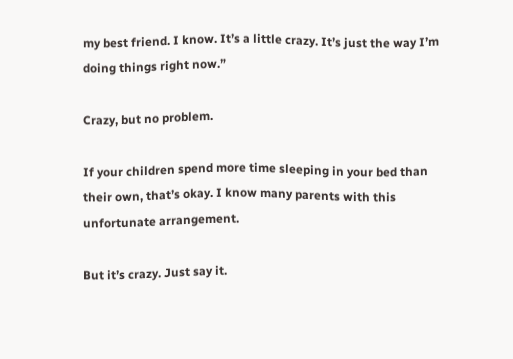my best friend. I know. It’s a little crazy. It’s just the way I’m doing things right now.”

Crazy, but no problem.

If your children spend more time sleeping in your bed than their own, that’s okay. I know many parents with this unfortunate arrangement.

But it’s crazy. Just say it.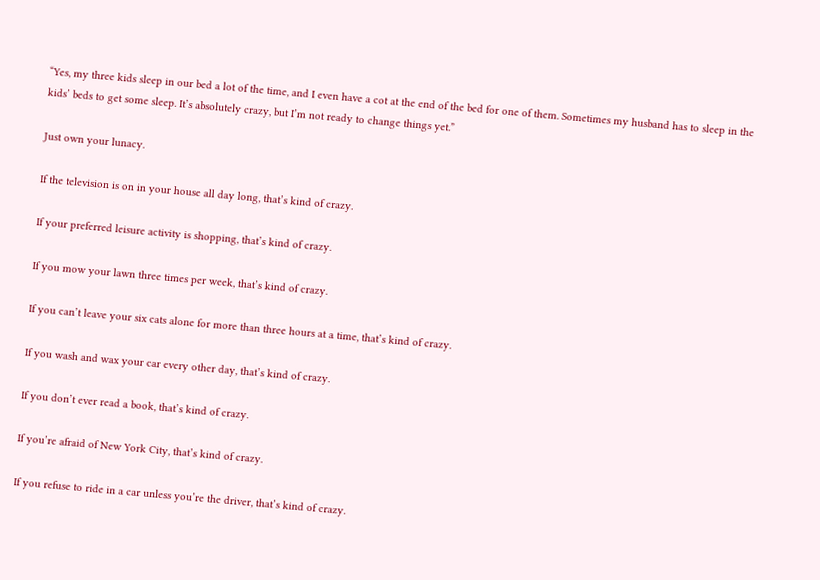“Yes, my three kids sleep in our bed a lot of the time, and I even have a cot at the end of the bed for one of them. Sometimes my husband has to sleep in the kids’ beds to get some sleep. It’s absolutely crazy, but I’m not ready to change things yet.”

Just own your lunacy.

If the television is on in your house all day long, that’s kind of crazy.

If your preferred leisure activity is shopping, that’s kind of crazy.

If you mow your lawn three times per week, that’s kind of crazy.

If you can’t leave your six cats alone for more than three hours at a time, that’s kind of crazy.

If you wash and wax your car every other day, that’s kind of crazy.

If you don’t ever read a book, that’s kind of crazy.

If you’re afraid of New York City, that’s kind of crazy.

If you refuse to ride in a car unless you’re the driver, that’s kind of crazy.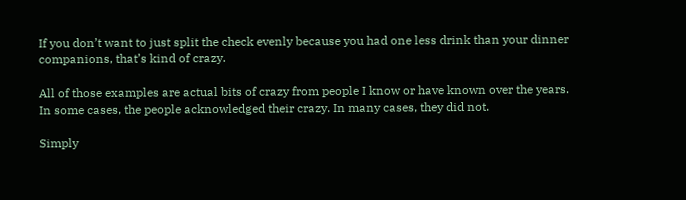If you don’t want to just split the check evenly because you had one less drink than your dinner companions, that’s kind of crazy.

All of those examples are actual bits of crazy from people I know or have known over the years. In some cases, the people acknowledged their crazy. In many cases, they did not.

Simply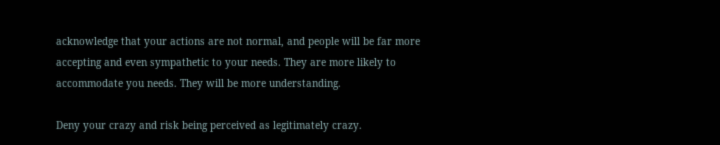acknowledge that your actions are not normal, and people will be far more accepting and even sympathetic to your needs. They are more likely to accommodate you needs. They will be more understanding.

Deny your crazy and risk being perceived as legitimately crazy.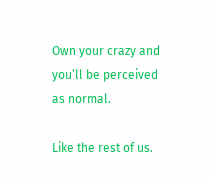Own your crazy and you’ll be perceived as normal.

Like the rest of us.